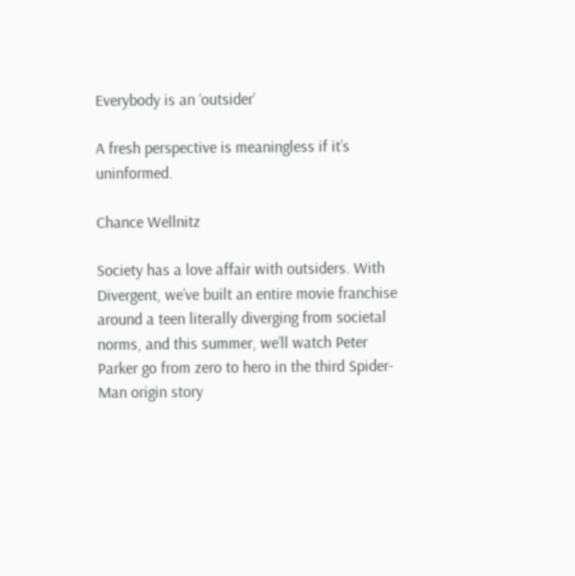Everybody is an ‘outsider’

A fresh perspective is meaningless if it’s uninformed.

Chance Wellnitz

Society has a love affair with outsiders. With Divergent, we’ve built an entire movie franchise around a teen literally diverging from societal norms, and this summer, we’ll watch Peter Parker go from zero to hero in the third Spider-Man origin story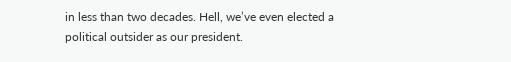in less than two decades. Hell, we’ve even elected a political outsider as our president.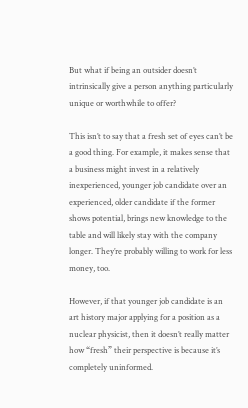But what if being an outsider doesn’t intrinsically give a person anything particularly unique or worthwhile to offer?

This isn’t to say that a fresh set of eyes can’t be a good thing. For example, it makes sense that a business might invest in a relatively inexperienced, younger job candidate over an experienced, older candidate if the former shows potential, brings new knowledge to the table and will likely stay with the company longer. They’re probably willing to work for less money, too.

However, if that younger job candidate is an art history major applying for a position as a nuclear physicist, then it doesn’t really matter how “fresh” their perspective is because it’s completely uninformed.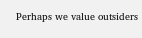Perhaps we value outsiders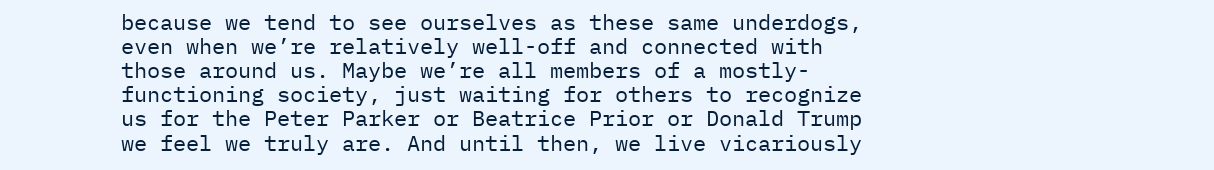because we tend to see ourselves as these same underdogs, even when we’re relatively well-off and connected with those around us. Maybe we’re all members of a mostly-functioning society, just waiting for others to recognize us for the Peter Parker or Beatrice Prior or Donald Trump we feel we truly are. And until then, we live vicariously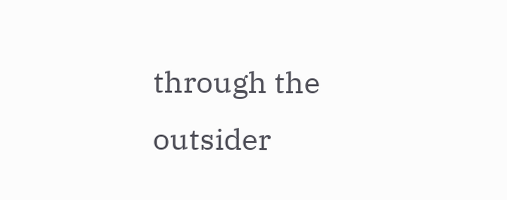through the outsider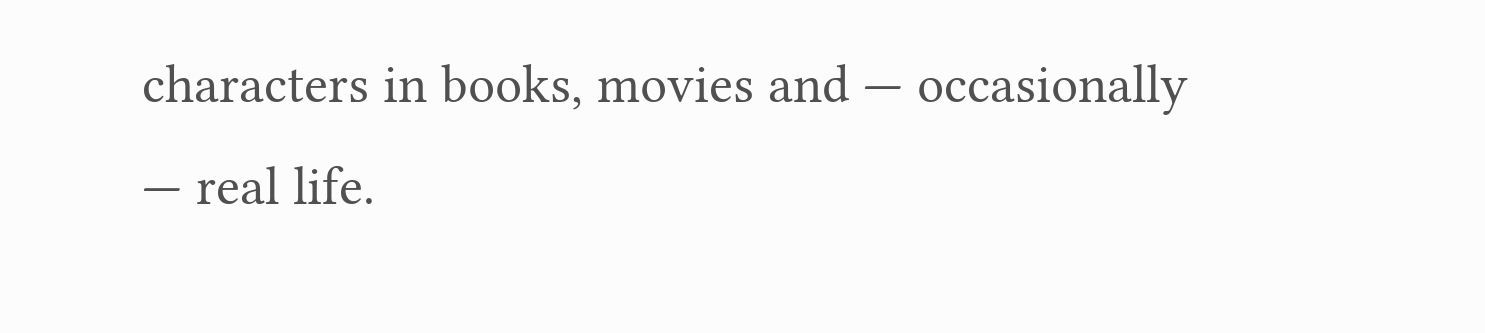characters in books, movies and — occasionally — real life.